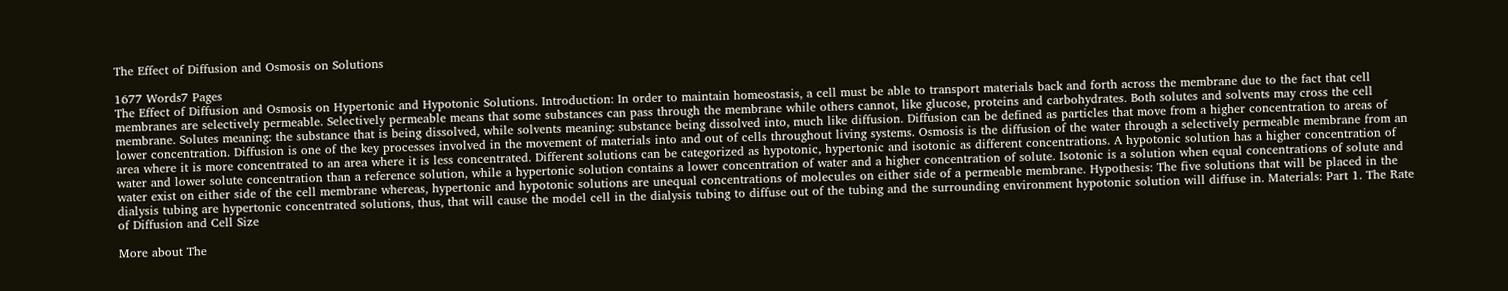The Effect of Diffusion and Osmosis on Solutions

1677 Words7 Pages
The Effect of Diffusion and Osmosis on Hypertonic and Hypotonic Solutions. Introduction: In order to maintain homeostasis, a cell must be able to transport materials back and forth across the membrane due to the fact that cell membranes are selectively permeable. Selectively permeable means that some substances can pass through the membrane while others cannot, like glucose, proteins and carbohydrates. Both solutes and solvents may cross the cell membrane. Solutes meaning: the substance that is being dissolved, while solvents meaning: substance being dissolved into, much like diffusion. Diffusion can be defined as particles that move from a higher concentration to areas of lower concentration. Diffusion is one of the key processes involved in the movement of materials into and out of cells throughout living systems. Osmosis is the diffusion of the water through a selectively permeable membrane from an area where it is more concentrated to an area where it is less concentrated. Different solutions can be categorized as hypotonic, hypertonic and isotonic as different concentrations. A hypotonic solution has a higher concentration of water and lower solute concentration than a reference solution, while a hypertonic solution contains a lower concentration of water and a higher concentration of solute. Isotonic is a solution when equal concentrations of solute and water exist on either side of the cell membrane whereas, hypertonic and hypotonic solutions are unequal concentrations of molecules on either side of a permeable membrane. Hypothesis: The five solutions that will be placed in the dialysis tubing are hypertonic concentrated solutions, thus, that will cause the model cell in the dialysis tubing to diffuse out of the tubing and the surrounding environment hypotonic solution will diffuse in. Materials: Part 1. The Rate of Diffusion and Cell Size

More about The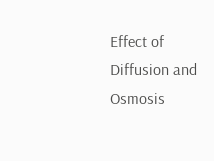Effect of Diffusion and Osmosis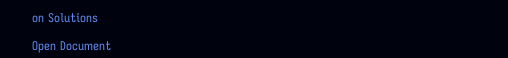on Solutions

Open Document